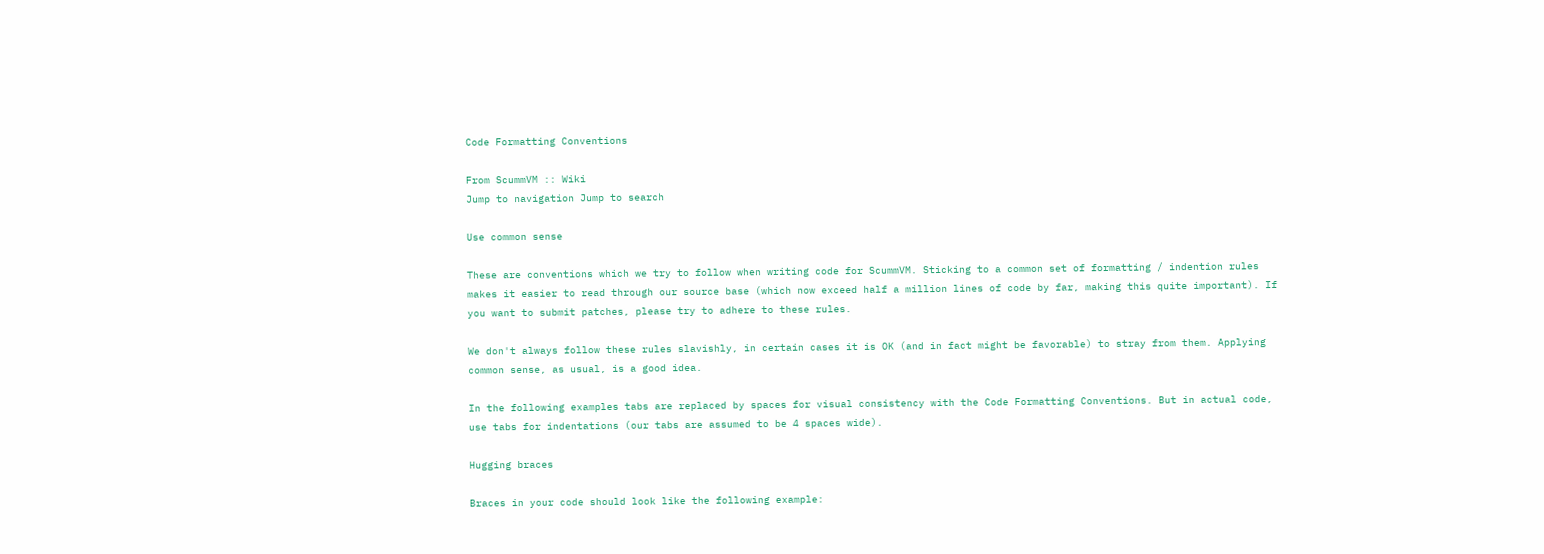Code Formatting Conventions

From ScummVM :: Wiki
Jump to navigation Jump to search

Use common sense

These are conventions which we try to follow when writing code for ScummVM. Sticking to a common set of formatting / indention rules makes it easier to read through our source base (which now exceed half a million lines of code by far, making this quite important). If you want to submit patches, please try to adhere to these rules.

We don't always follow these rules slavishly, in certain cases it is OK (and in fact might be favorable) to stray from them. Applying common sense, as usual, is a good idea.

In the following examples tabs are replaced by spaces for visual consistency with the Code Formatting Conventions. But in actual code, use tabs for indentations (our tabs are assumed to be 4 spaces wide).

Hugging braces

Braces in your code should look like the following example: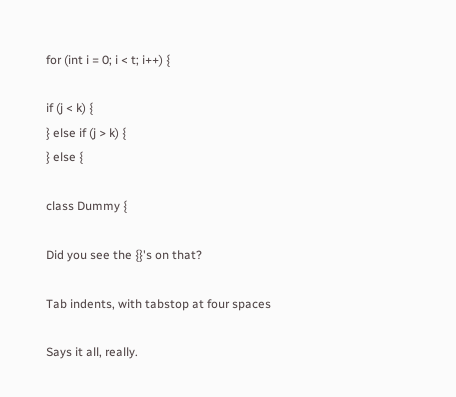for (int i = 0; i < t; i++) {

if (j < k) {
} else if (j > k) {
} else {

class Dummy {

Did you see the {}'s on that?

Tab indents, with tabstop at four spaces

Says it all, really.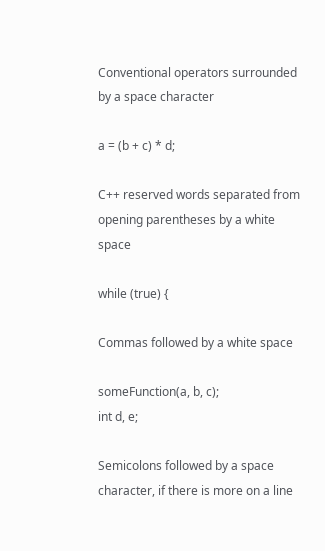Conventional operators surrounded by a space character

a = (b + c) * d;

C++ reserved words separated from opening parentheses by a white space

while (true) {

Commas followed by a white space

someFunction(a, b, c);
int d, e;

Semicolons followed by a space character, if there is more on a line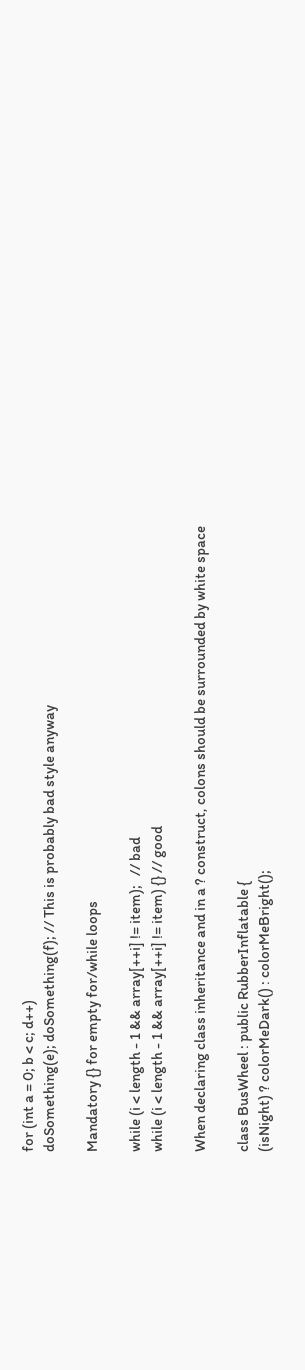for (int a = 0; b < c; d++)
doSomething(e); doSomething(f); // This is probably bad style anyway

Mandatory {} for empty for/while loops

while (i < length - 1 && array[++i] != item);   // bad
while (i < length - 1 && array[++i] != item) {} // good

When declaring class inheritance and in a ? construct, colons should be surrounded by white space

class BusWheel : public RubberInflatable {
(isNight) ? colorMeDark() : colorMeBright();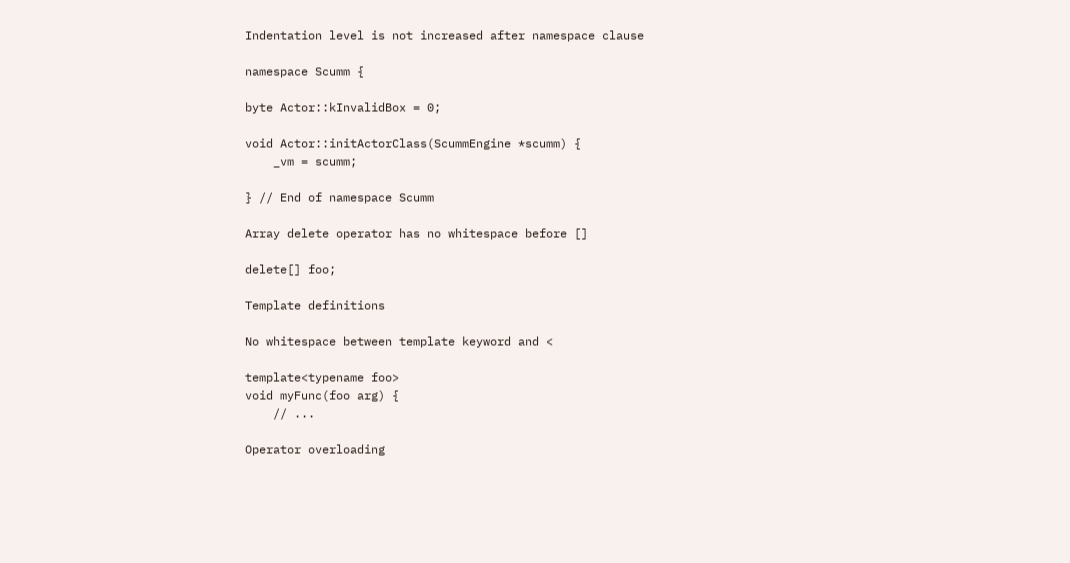Indentation level is not increased after namespace clause

namespace Scumm {

byte Actor::kInvalidBox = 0;

void Actor::initActorClass(ScummEngine *scumm) {
    _vm = scumm;

} // End of namespace Scumm

Array delete operator has no whitespace before []

delete[] foo;

Template definitions

No whitespace between template keyword and <

template<typename foo>
void myFunc(foo arg) {
    // ...

Operator overloading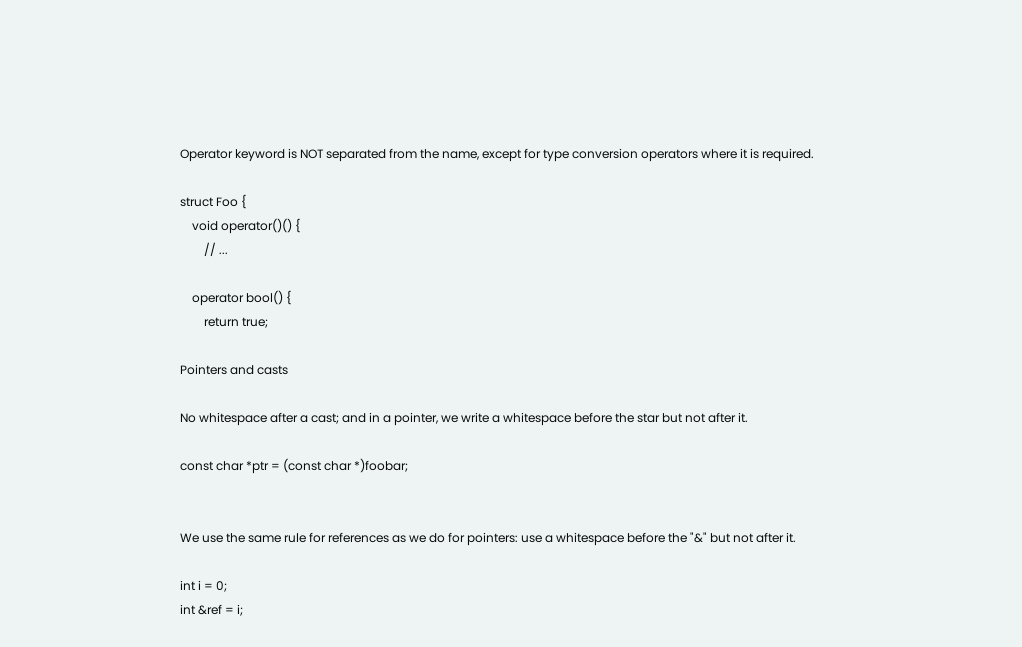Operator keyword is NOT separated from the name, except for type conversion operators where it is required.

struct Foo {
    void operator()() {
        // ...

    operator bool() {
        return true;

Pointers and casts

No whitespace after a cast; and in a pointer, we write a whitespace before the star but not after it.

const char *ptr = (const char *)foobar;


We use the same rule for references as we do for pointers: use a whitespace before the "&" but not after it.

int i = 0;
int &ref = i;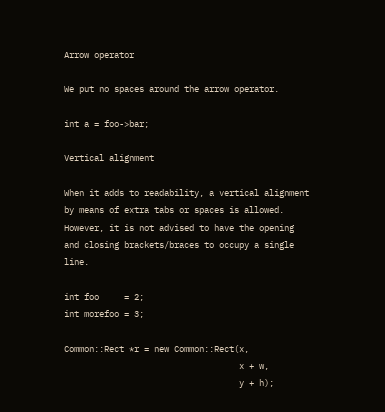Arrow operator

We put no spaces around the arrow operator.

int a = foo->bar;

Vertical alignment

When it adds to readability, a vertical alignment by means of extra tabs or spaces is allowed. However, it is not advised to have the opening and closing brackets/braces to occupy a single line.

int foo     = 2;
int morefoo = 3;

Common::Rect *r = new Common::Rect(x,
                                   x + w,
                                   y + h);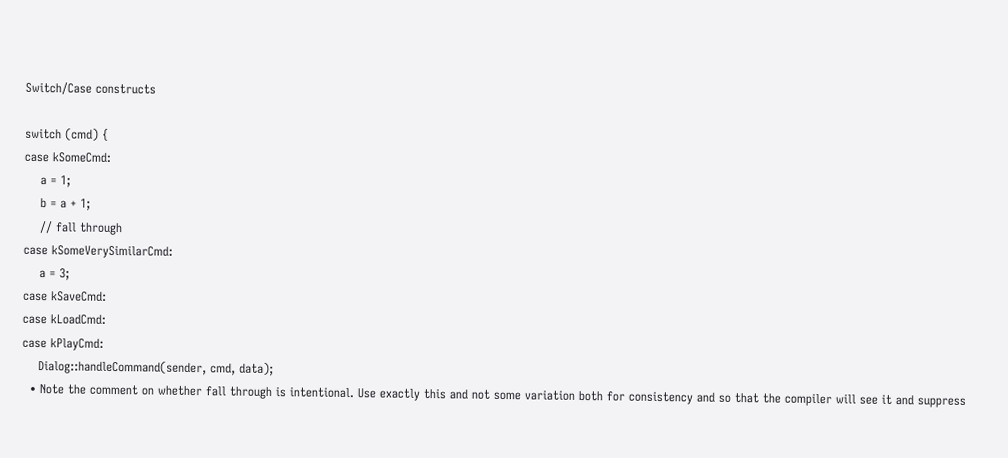Switch/Case constructs

switch (cmd) {
case kSomeCmd:
    a = 1;
    b = a + 1;
    // fall through
case kSomeVerySimilarCmd:
    a = 3;
case kSaveCmd:
case kLoadCmd:
case kPlayCmd:
    Dialog::handleCommand(sender, cmd, data);
  • Note the comment on whether fall through is intentional. Use exactly this and not some variation both for consistency and so that the compiler will see it and suppress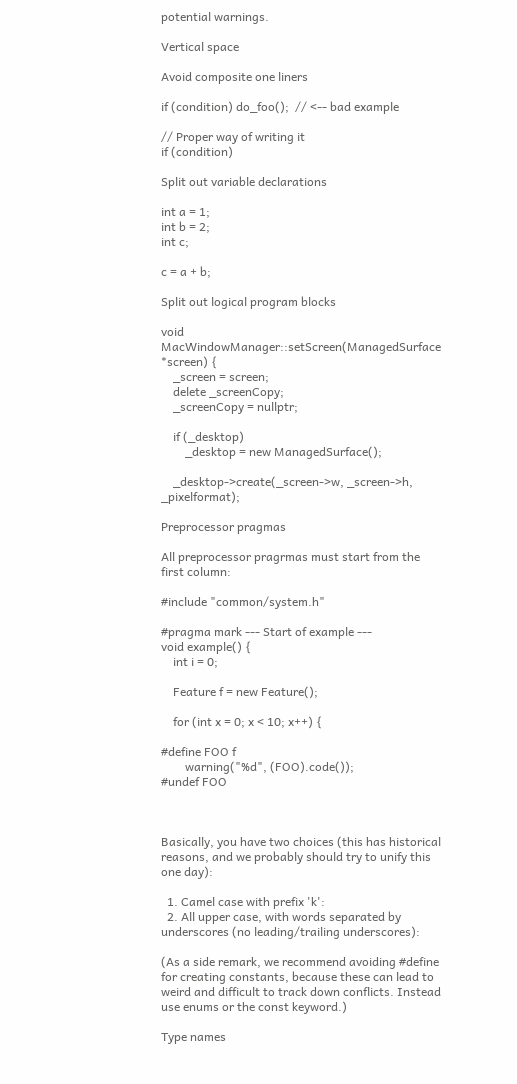potential warnings.

Vertical space

Avoid composite one liners

if (condition) do_foo();  // <-- bad example

// Proper way of writing it
if (condition)

Split out variable declarations

int a = 1;
int b = 2;
int c;

c = a + b;

Split out logical program blocks

void MacWindowManager::setScreen(ManagedSurface *screen) {
    _screen = screen;
    delete _screenCopy;
    _screenCopy = nullptr;

    if (_desktop)
        _desktop = new ManagedSurface();

    _desktop->create(_screen->w, _screen->h, _pixelformat);

Preprocessor pragmas

All preprocessor pragrmas must start from the first column:

#include "common/system.h"

#pragma mark --- Start of example ---
void example() {
    int i = 0;

    Feature f = new Feature();

    for (int x = 0; x < 10; x++) {

#define FOO f
        warning("%d", (FOO).code());
#undef FOO



Basically, you have two choices (this has historical reasons, and we probably should try to unify this one day):

  1. Camel case with prefix 'k':
  2. All upper case, with words separated by underscores (no leading/trailing underscores):

(As a side remark, we recommend avoiding #define for creating constants, because these can lead to weird and difficult to track down conflicts. Instead use enums or the const keyword.)

Type names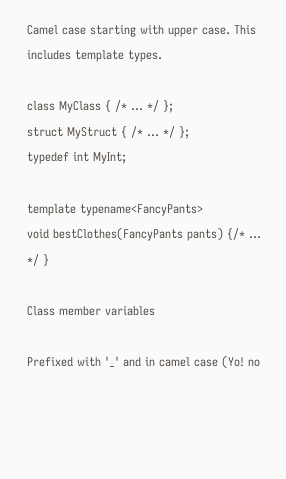Camel case starting with upper case. This includes template types.

class MyClass { /* ... */ };
struct MyStruct { /* ... */ };
typedef int MyInt;

template typename<FancyPants>
void bestClothes(FancyPants pants) {/* ... */ }

Class member variables

Prefixed with '_' and in camel case (Yo! no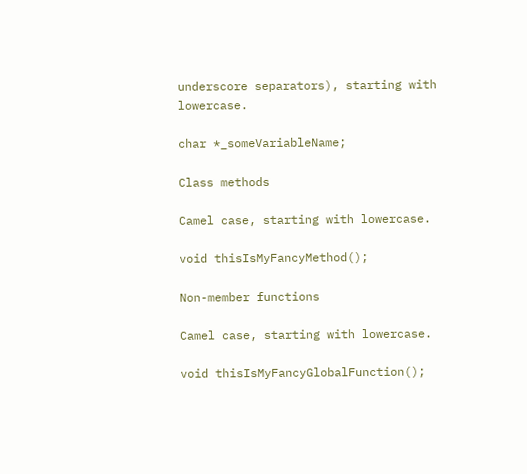underscore separators), starting with lowercase.

char *_someVariableName;

Class methods

Camel case, starting with lowercase.

void thisIsMyFancyMethod();

Non-member functions

Camel case, starting with lowercase.

void thisIsMyFancyGlobalFunction();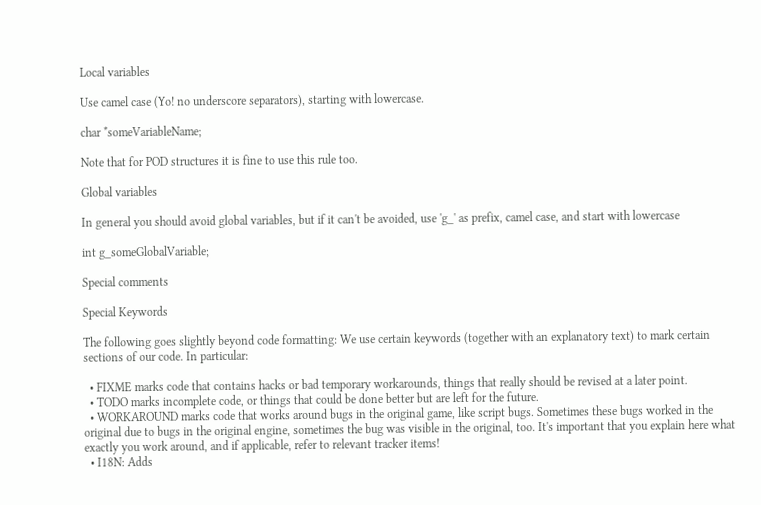Local variables

Use camel case (Yo! no underscore separators), starting with lowercase.

char *someVariableName;

Note that for POD structures it is fine to use this rule too.

Global variables

In general you should avoid global variables, but if it can't be avoided, use 'g_' as prefix, camel case, and start with lowercase

int g_someGlobalVariable;

Special comments

Special Keywords

The following goes slightly beyond code formatting: We use certain keywords (together with an explanatory text) to mark certain sections of our code. In particular:

  • FIXME marks code that contains hacks or bad temporary workarounds, things that really should be revised at a later point.
  • TODO marks incomplete code, or things that could be done better but are left for the future.
  • WORKAROUND marks code that works around bugs in the original game, like script bugs. Sometimes these bugs worked in the original due to bugs in the original engine, sometimes the bug was visible in the original, too. It's important that you explain here what exactly you work around, and if applicable, refer to relevant tracker items!
  • I18N: Adds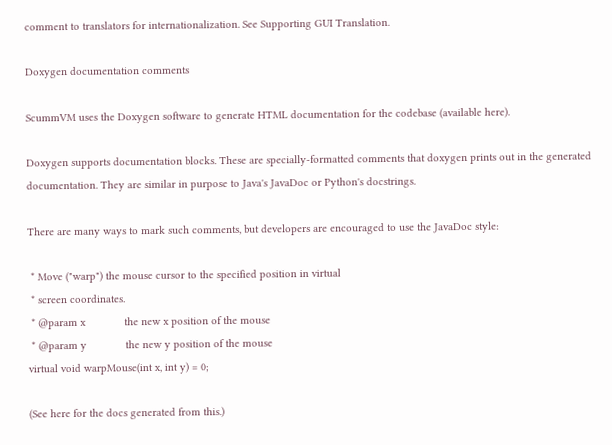comment to translators for internationalization. See Supporting GUI Translation.

Doxygen documentation comments

ScummVM uses the Doxygen software to generate HTML documentation for the codebase (available here).

Doxygen supports documentation blocks. These are specially-formatted comments that doxygen prints out in the generated documentation. They are similar in purpose to Java's JavaDoc or Python's docstrings.

There are many ways to mark such comments, but developers are encouraged to use the JavaDoc style:

 * Move ("warp") the mouse cursor to the specified position in virtual
 * screen coordinates.
 * @param x             the new x position of the mouse
 * @param y             the new y position of the mouse
virtual void warpMouse(int x, int y) = 0;

(See here for the docs generated from this.)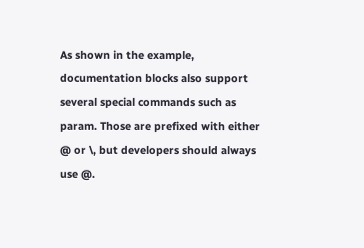As shown in the example, documentation blocks also support several special commands such as param. Those are prefixed with either @ or \, but developers should always use @.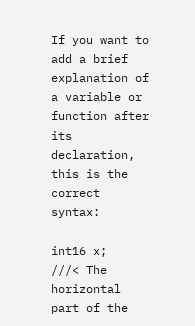If you want to add a brief explanation of a variable or function after its declaration, this is the correct syntax:

int16 x;    ///< The horizontal part of the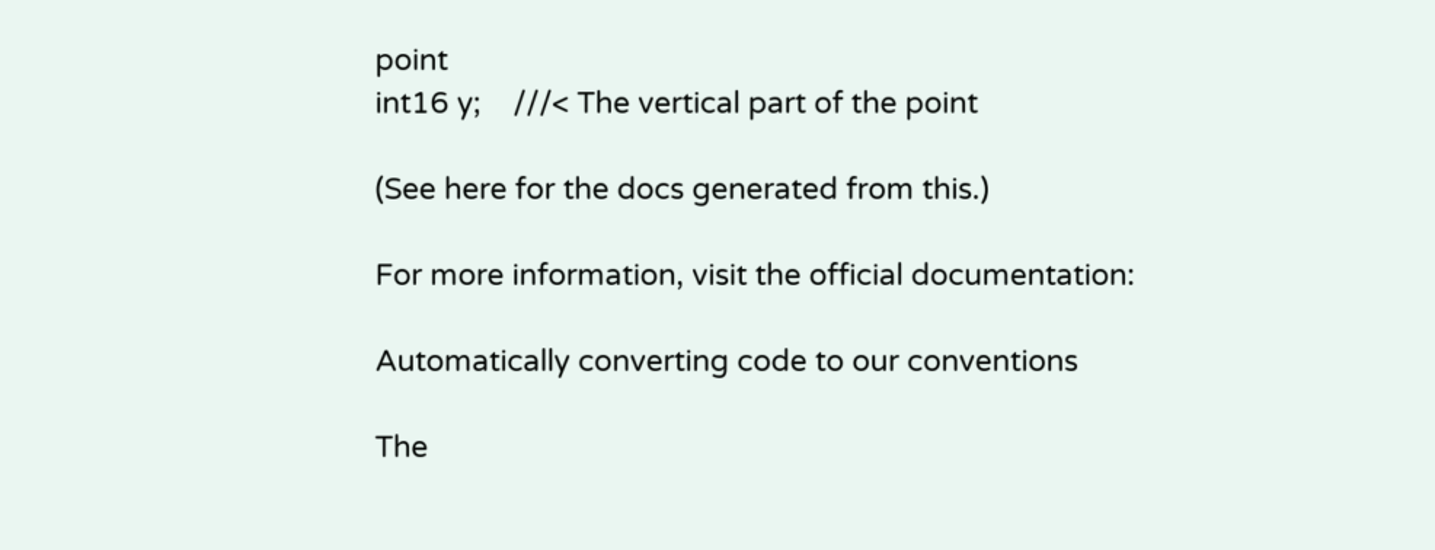point
int16 y;    ///< The vertical part of the point

(See here for the docs generated from this.)

For more information, visit the official documentation:

Automatically converting code to our conventions

The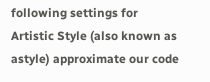following settings for Artistic Style (also known as astyle) approximate our code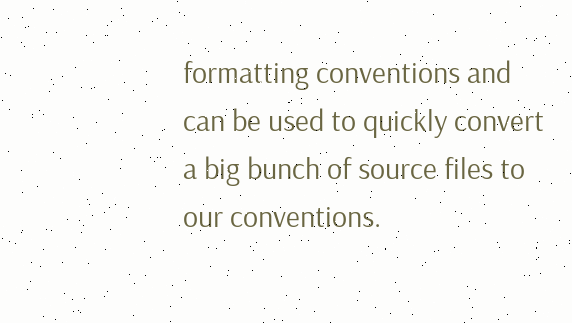formatting conventions and can be used to quickly convert a big bunch of source files to our conventions.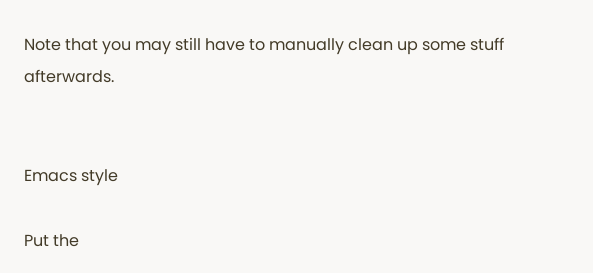Note that you may still have to manually clean up some stuff afterwards.


Emacs style

Put the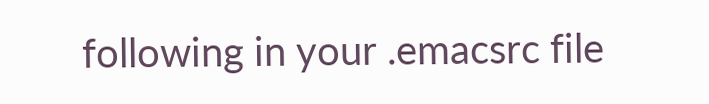following in your .emacsrc file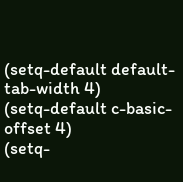(setq-default default-tab-width 4)
(setq-default c-basic-offset 4)
(setq-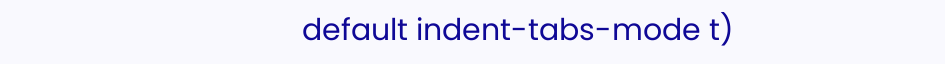default indent-tabs-mode t)